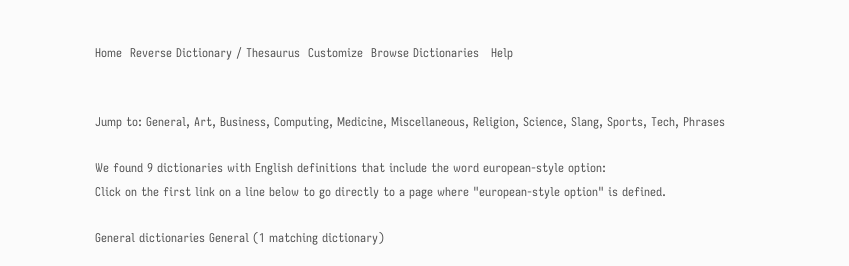Home  Reverse Dictionary / Thesaurus  Customize  Browse Dictionaries   Help


Jump to: General, Art, Business, Computing, Medicine, Miscellaneous, Religion, Science, Slang, Sports, Tech, Phrases

We found 9 dictionaries with English definitions that include the word european-style option:
Click on the first link on a line below to go directly to a page where "european-style option" is defined.

General dictionaries General (1 matching dictionary)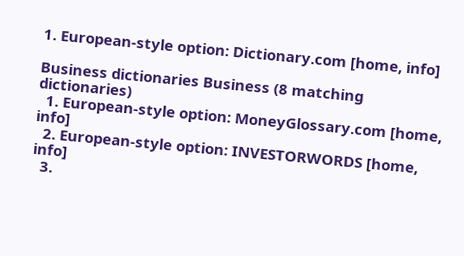1. European-style option: Dictionary.com [home, info]

Business dictionaries Business (8 matching dictionaries)
  1. European-style option: MoneyGlossary.com [home, info]
  2. European-style option: INVESTORWORDS [home, info]
  3.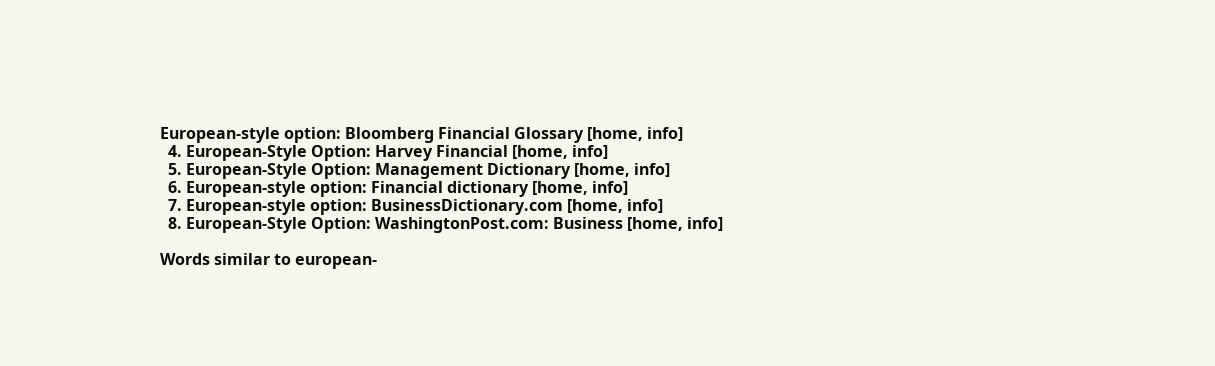European-style option: Bloomberg Financial Glossary [home, info]
  4. European-Style Option: Harvey Financial [home, info]
  5. European-Style Option: Management Dictionary [home, info]
  6. European-style option: Financial dictionary [home, info]
  7. European-style option: BusinessDictionary.com [home, info]
  8. European-Style Option: WashingtonPost.com: Business [home, info]

Words similar to european-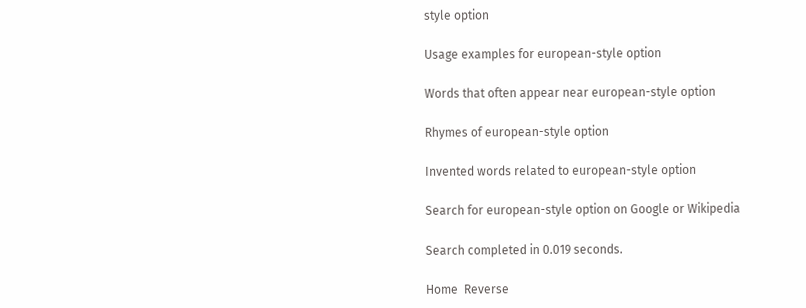style option

Usage examples for european-style option

Words that often appear near european-style option

Rhymes of european-style option

Invented words related to european-style option

Search for european-style option on Google or Wikipedia

Search completed in 0.019 seconds.

Home  Reverse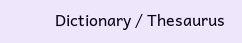Dictionary / Thesaurus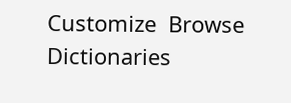Customize  Browse Dictionaries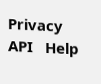Privacy   API   Help